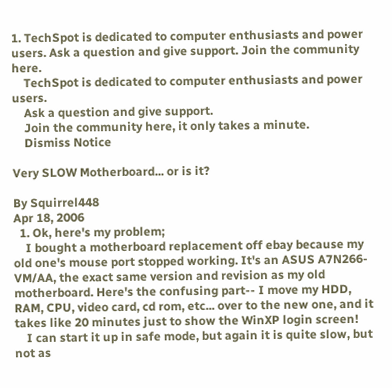1. TechSpot is dedicated to computer enthusiasts and power users. Ask a question and give support. Join the community here.
    TechSpot is dedicated to computer enthusiasts and power users.
    Ask a question and give support.
    Join the community here, it only takes a minute.
    Dismiss Notice

Very SLOW Motherboard... or is it?

By Squirrel448
Apr 18, 2006
  1. Ok, here's my problem;
    I bought a motherboard replacement off ebay because my old one's mouse port stopped working. It's an ASUS A7N266-VM/AA, the exact same version and revision as my old motherboard. Here's the confusing part-- I move my HDD, RAM, CPU, video card, cd rom, etc... over to the new one, and it takes like 20 minutes just to show the WinXP login screen!
    I can start it up in safe mode, but again it is quite slow, but not as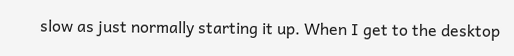slow as just normally starting it up. When I get to the desktop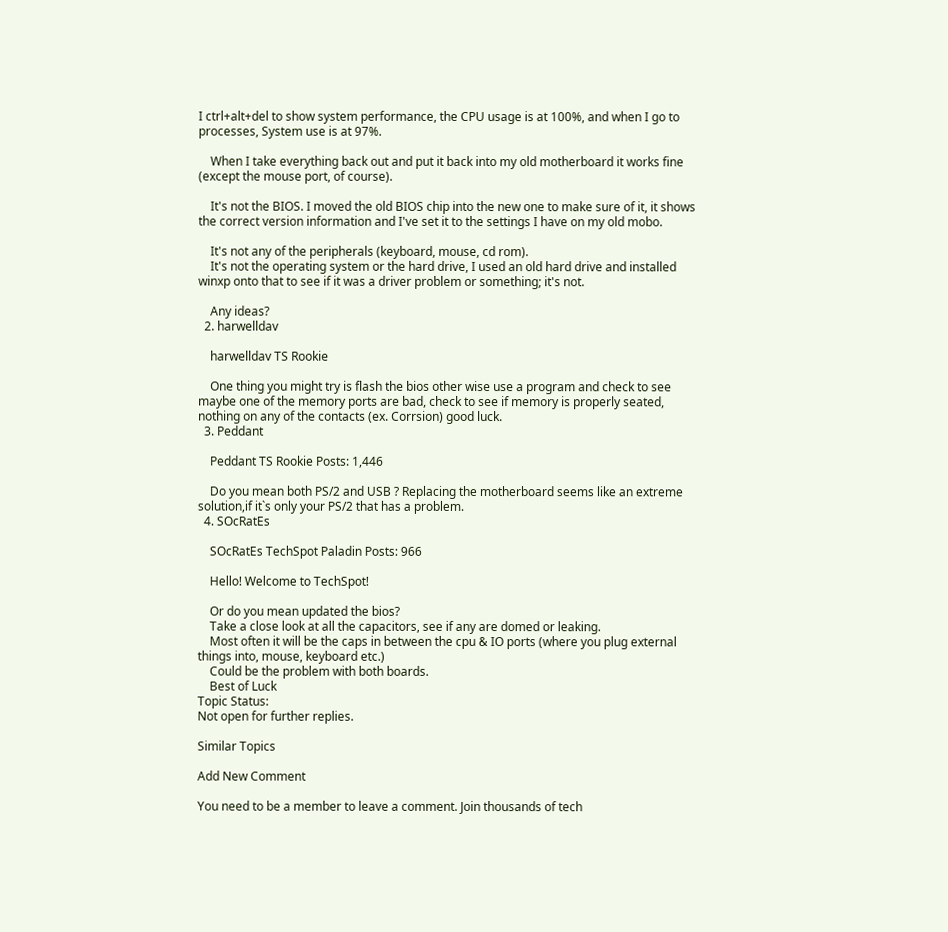I ctrl+alt+del to show system performance, the CPU usage is at 100%, and when I go to processes, System use is at 97%.

    When I take everything back out and put it back into my old motherboard it works fine (except the mouse port, of course).

    It's not the BIOS. I moved the old BIOS chip into the new one to make sure of it, it shows the correct version information and I've set it to the settings I have on my old mobo.

    It's not any of the peripherals (keyboard, mouse, cd rom).
    It's not the operating system or the hard drive, I used an old hard drive and installed winxp onto that to see if it was a driver problem or something; it's not.

    Any ideas?
  2. harwelldav

    harwelldav TS Rookie

    One thing you might try is flash the bios other wise use a program and check to see maybe one of the memory ports are bad, check to see if memory is properly seated, nothing on any of the contacts (ex. Corrsion) good luck.
  3. Peddant

    Peddant TS Rookie Posts: 1,446

    Do you mean both PS/2 and USB ? Replacing the motherboard seems like an extreme solution,if it`s only your PS/2 that has a problem.
  4. SOcRatEs

    SOcRatEs TechSpot Paladin Posts: 966

    Hello! Welcome to TechSpot!

    Or do you mean updated the bios?
    Take a close look at all the capacitors, see if any are domed or leaking.
    Most often it will be the caps in between the cpu & IO ports (where you plug external things into, mouse, keyboard etc.)
    Could be the problem with both boards.
    Best of Luck
Topic Status:
Not open for further replies.

Similar Topics

Add New Comment

You need to be a member to leave a comment. Join thousands of tech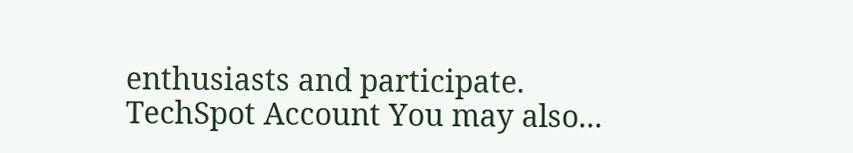enthusiasts and participate.
TechSpot Account You may also...